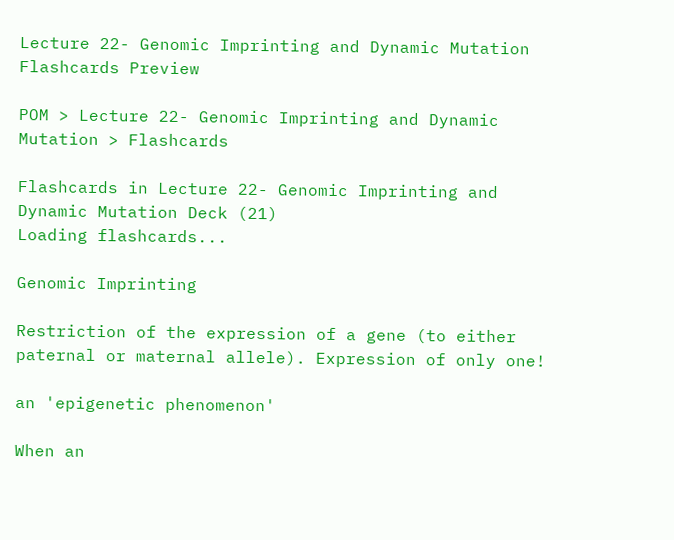Lecture 22- Genomic Imprinting and Dynamic Mutation Flashcards Preview

POM > Lecture 22- Genomic Imprinting and Dynamic Mutation > Flashcards

Flashcards in Lecture 22- Genomic Imprinting and Dynamic Mutation Deck (21)
Loading flashcards...

Genomic Imprinting

Restriction of the expression of a gene (to either paternal or maternal allele). Expression of only one!

an 'epigenetic phenomenon'

When an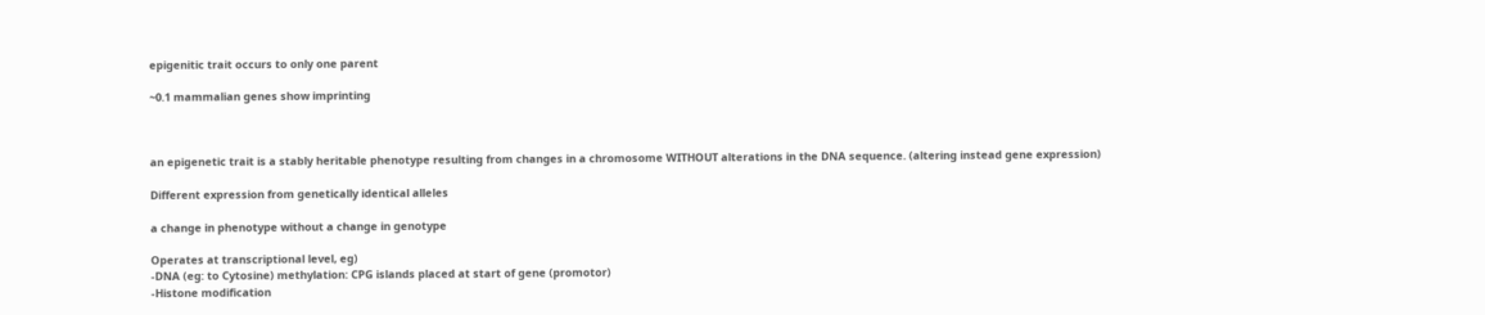epigenitic trait occurs to only one parent

~0.1 mammalian genes show imprinting



an epigenetic trait is a stably heritable phenotype resulting from changes in a chromosome WITHOUT alterations in the DNA sequence. (altering instead gene expression)

Different expression from genetically identical alleles

a change in phenotype without a change in genotype

Operates at transcriptional level, eg)
-DNA (eg: to Cytosine) methylation: CPG islands placed at start of gene (promotor)
-Histone modification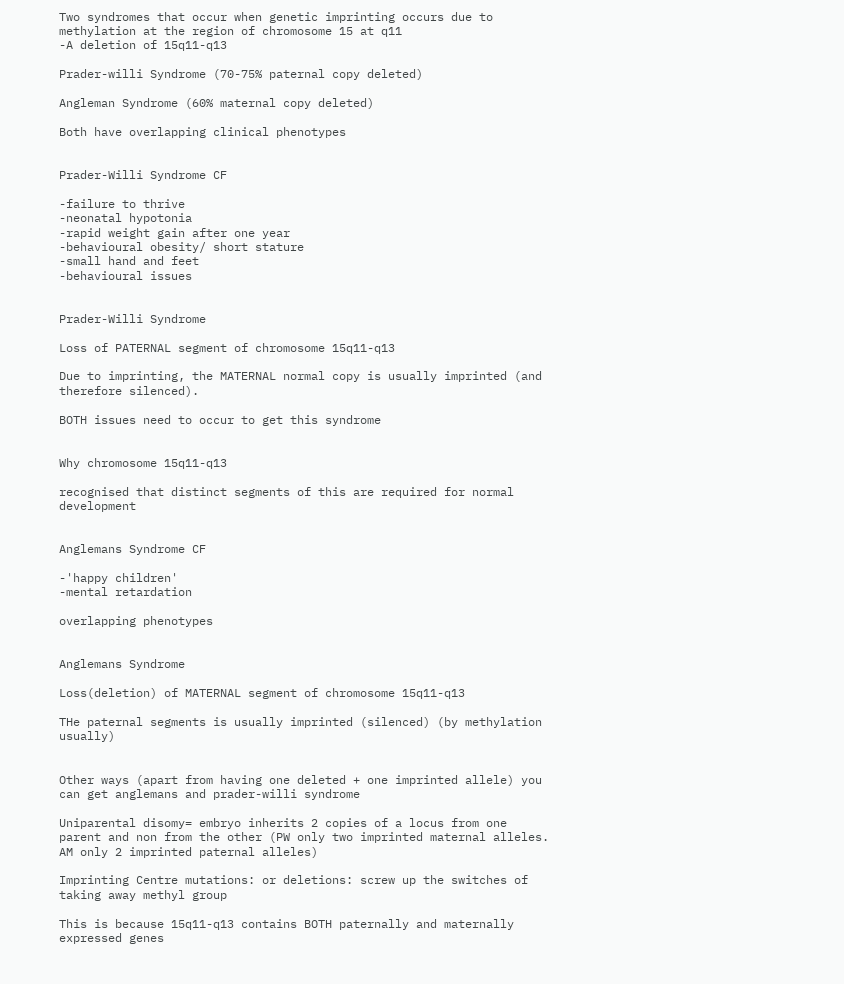Two syndromes that occur when genetic imprinting occurs due to methylation at the region of chromosome 15 at q11
-A deletion of 15q11-q13

Prader-willi Syndrome (70-75% paternal copy deleted)

Angleman Syndrome (60% maternal copy deleted)

Both have overlapping clinical phenotypes


Prader-Willi Syndrome CF

-failure to thrive
-neonatal hypotonia
-rapid weight gain after one year
-behavioural obesity/ short stature
-small hand and feet
-behavioural issues


Prader-Willi Syndrome

Loss of PATERNAL segment of chromosome 15q11-q13

Due to imprinting, the MATERNAL normal copy is usually imprinted (and therefore silenced).

BOTH issues need to occur to get this syndrome


Why chromosome 15q11-q13

recognised that distinct segments of this are required for normal development


Anglemans Syndrome CF

-'happy children'
-mental retardation

overlapping phenotypes


Anglemans Syndrome

Loss(deletion) of MATERNAL segment of chromosome 15q11-q13

THe paternal segments is usually imprinted (silenced) (by methylation usually)


Other ways (apart from having one deleted + one imprinted allele) you can get anglemans and prader-willi syndrome

Uniparental disomy= embryo inherits 2 copies of a locus from one parent and non from the other (PW only two imprinted maternal alleles. AM only 2 imprinted paternal alleles)

Imprinting Centre mutations: or deletions: screw up the switches of taking away methyl group

This is because 15q11-q13 contains BOTH paternally and maternally expressed genes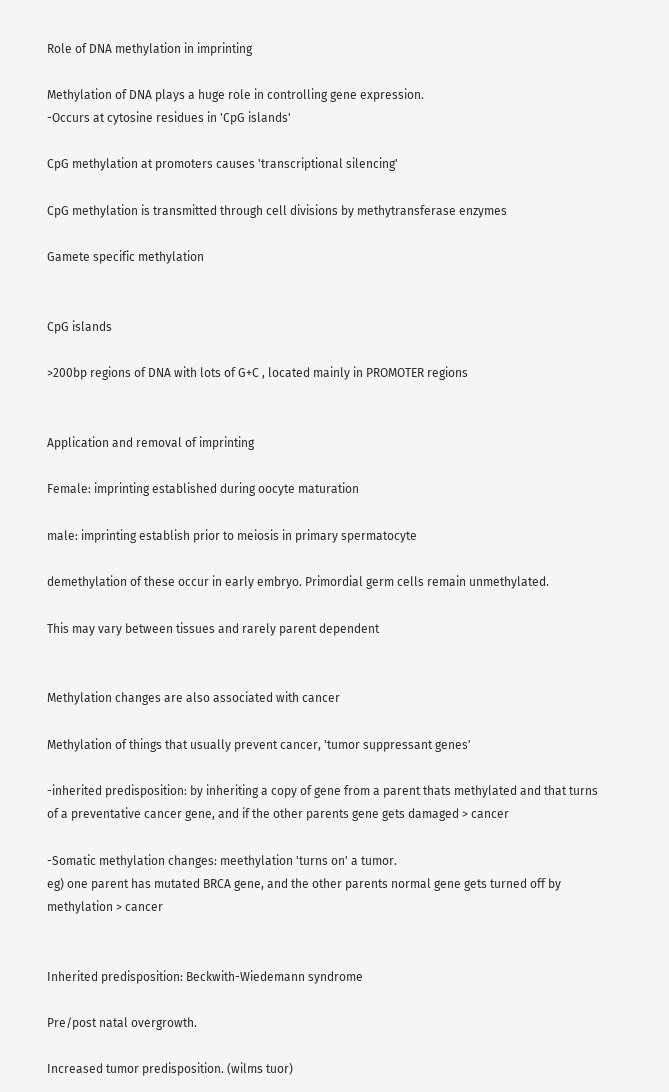Role of DNA methylation in imprinting

Methylation of DNA plays a huge role in controlling gene expression.
-Occurs at cytosine residues in 'CpG islands'

CpG methylation at promoters causes 'transcriptional silencing'

CpG methylation is transmitted through cell divisions by methytransferase enzymes

Gamete specific methylation


CpG islands

>200bp regions of DNA with lots of G+C , located mainly in PROMOTER regions


Application and removal of imprinting

Female: imprinting established during oocyte maturation

male: imprinting establish prior to meiosis in primary spermatocyte

demethylation of these occur in early embryo. Primordial germ cells remain unmethylated.

This may vary between tissues and rarely parent dependent


Methylation changes are also associated with cancer

Methylation of things that usually prevent cancer, 'tumor suppressant genes'

-inherited predisposition: by inheriting a copy of gene from a parent thats methylated and that turns of a preventative cancer gene, and if the other parents gene gets damaged > cancer

-Somatic methylation changes: meethylation 'turns on' a tumor.
eg) one parent has mutated BRCA gene, and the other parents normal gene gets turned off by methylation > cancer


Inherited predisposition: Beckwith-Wiedemann syndrome

Pre/post natal overgrowth.

Increased tumor predisposition. (wilms tuor)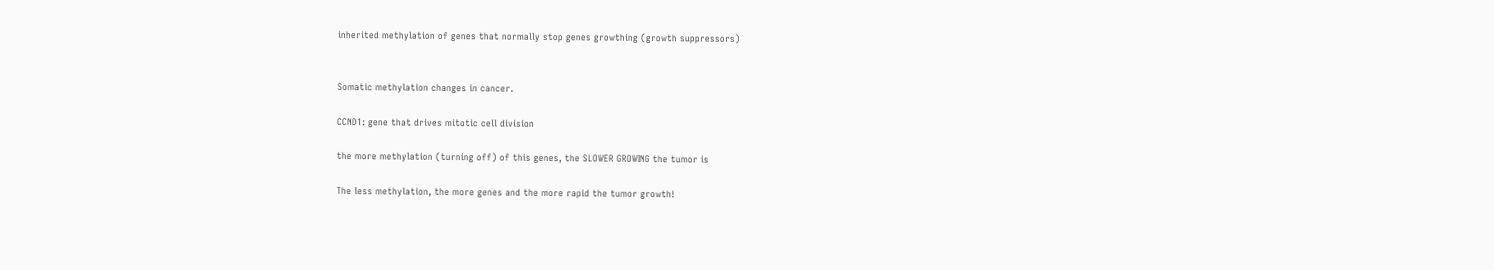inherited methylation of genes that normally stop genes growthing (growth suppressors)


Somatic methylation changes in cancer.

CCND1: gene that drives mitotic cell division

the more methylation (turning off) of this genes, the SLOWER GROWING the tumor is

The less methylation, the more genes and the more rapid the tumor growth!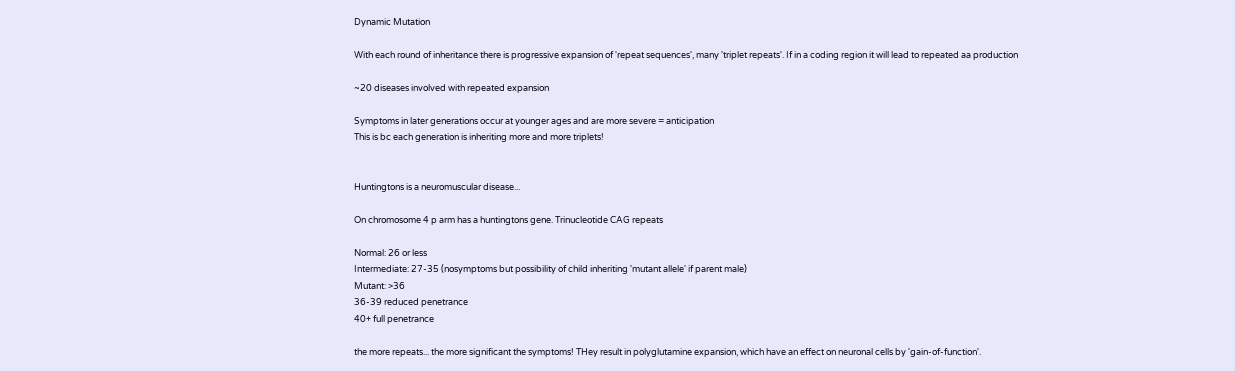Dynamic Mutation

With each round of inheritance there is progressive expansion of 'repeat sequences', many 'triplet repeats'. If in a coding region it will lead to repeated aa production

~20 diseases involved with repeated expansion

Symptoms in later generations occur at younger ages and are more severe = anticipation
This is bc each generation is inheriting more and more triplets!


Huntingtons is a neuromuscular disease...

On chromosome 4 p arm has a huntingtons gene. Trinucleotide CAG repeats

Normal: 26 or less
Intermediate: 27-35 (nosymptoms but possibility of child inheriting 'mutant allele' if parent male)
Mutant: >36
36-39 reduced penetrance
40+ full penetrance

the more repeats... the more significant the symptoms! THey result in polyglutamine expansion, which have an effect on neuronal cells by 'gain-of-function'.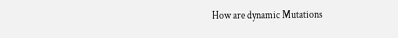How are dynamic Mutations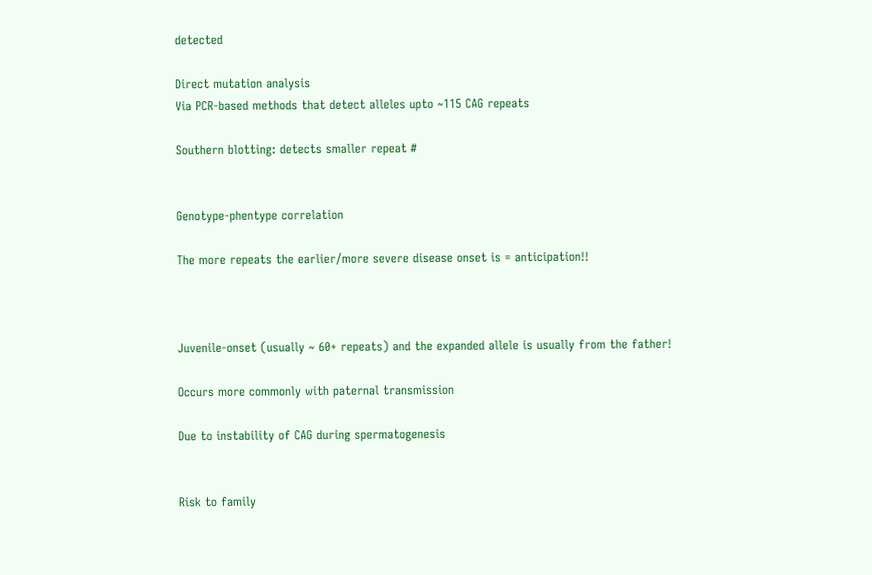detected

Direct mutation analysis
Via PCR-based methods that detect alleles upto ~115 CAG repeats

Southern blotting: detects smaller repeat #


Genotype-phentype correlation

The more repeats the earlier/more severe disease onset is = anticipation!!



Juvenile-onset (usually ~ 60+ repeats) and the expanded allele is usually from the father!

Occurs more commonly with paternal transmission

Due to instability of CAG during spermatogenesis


Risk to family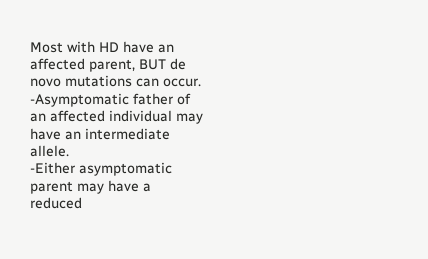Most with HD have an affected parent, BUT de novo mutations can occur.
-Asymptomatic father of an affected individual may have an intermediate allele.
-Either asymptomatic parent may have a reduced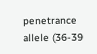penetrance allele (36-39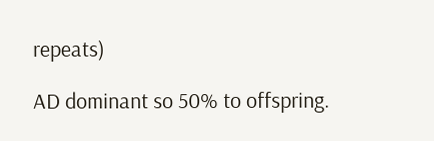repeats)

AD dominant so 50% to offspring.